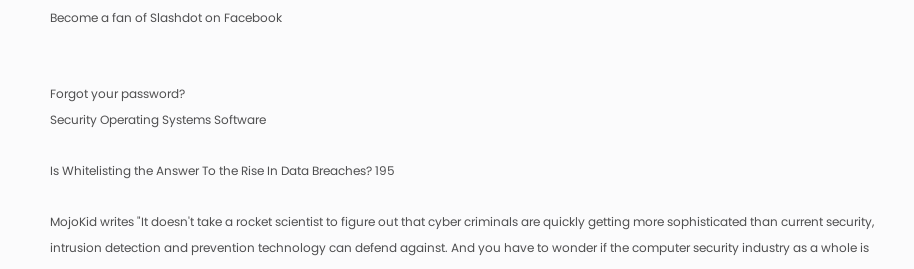Become a fan of Slashdot on Facebook


Forgot your password?
Security Operating Systems Software

Is Whitelisting the Answer To the Rise In Data Breaches? 195

MojoKid writes "It doesn't take a rocket scientist to figure out that cyber criminals are quickly getting more sophisticated than current security, intrusion detection and prevention technology can defend against. And you have to wonder if the computer security industry as a whole is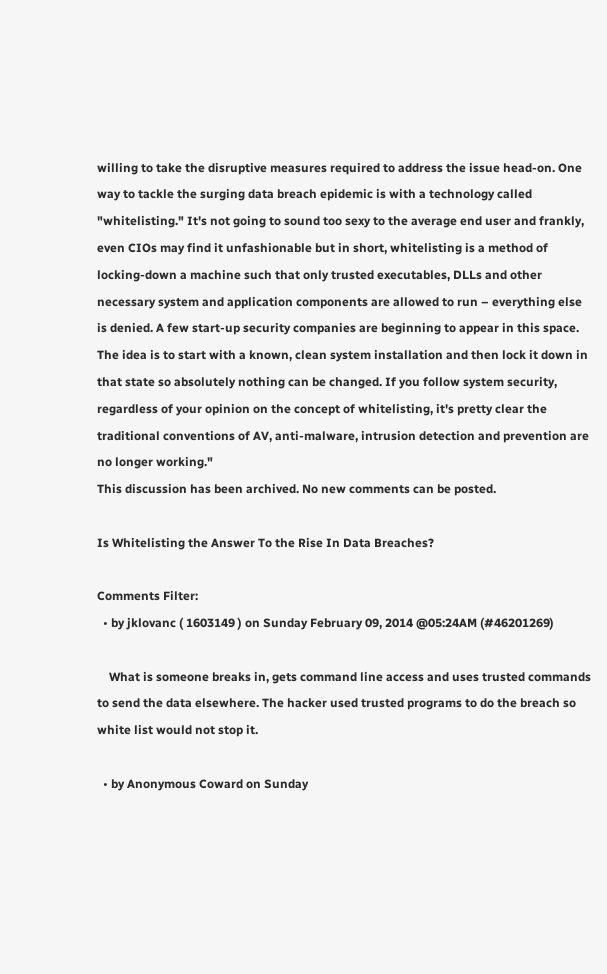willing to take the disruptive measures required to address the issue head-on. One way to tackle the surging data breach epidemic is with a technology called "whitelisting." It's not going to sound too sexy to the average end user and frankly, even CIOs may find it unfashionable but in short, whitelisting is a method of locking-down a machine such that only trusted executables, DLLs and other necessary system and application components are allowed to run – everything else is denied. A few start-up security companies are beginning to appear in this space. The idea is to start with a known, clean system installation and then lock it down in that state so absolutely nothing can be changed. If you follow system security, regardless of your opinion on the concept of whitelisting, it's pretty clear the traditional conventions of AV, anti-malware, intrusion detection and prevention are no longer working."
This discussion has been archived. No new comments can be posted.

Is Whitelisting the Answer To the Rise In Data Breaches?

Comments Filter:
  • by jklovanc ( 1603149 ) on Sunday February 09, 2014 @05:24AM (#46201269)

    What is someone breaks in, gets command line access and uses trusted commands to send the data elsewhere. The hacker used trusted programs to do the breach so white list would not stop it.

  • by Anonymous Coward on Sunday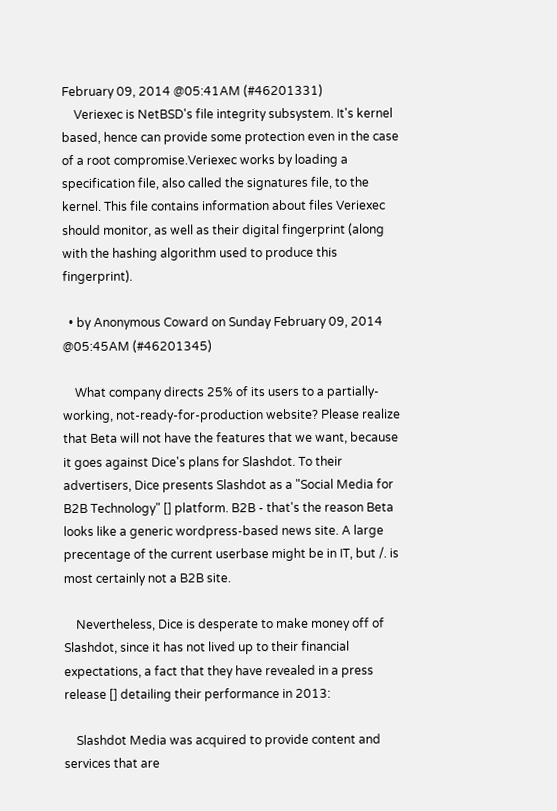February 09, 2014 @05:41AM (#46201331)
    Veriexec is NetBSD's file integrity subsystem. It's kernel based, hence can provide some protection even in the case of a root compromise.Veriexec works by loading a specification file, also called the signatures file, to the kernel. This file contains information about files Veriexec should monitor, as well as their digital fingerprint (along with the hashing algorithm used to produce this fingerprint).

  • by Anonymous Coward on Sunday February 09, 2014 @05:45AM (#46201345)

    What company directs 25% of its users to a partially-working, not-ready-for-production website? Please realize that Beta will not have the features that we want, because it goes against Dice's plans for Slashdot. To their advertisers, Dice presents Slashdot as a "Social Media for B2B Technology" [] platform. B2B - that's the reason Beta looks like a generic wordpress-based news site. A large precentage of the current userbase might be in IT, but /. is most certainly not a B2B site.

    Nevertheless, Dice is desperate to make money off of Slashdot, since it has not lived up to their financial expectations, a fact that they have revealed in a press release [] detailing their performance in 2013:

    Slashdot Media was acquired to provide content and services that are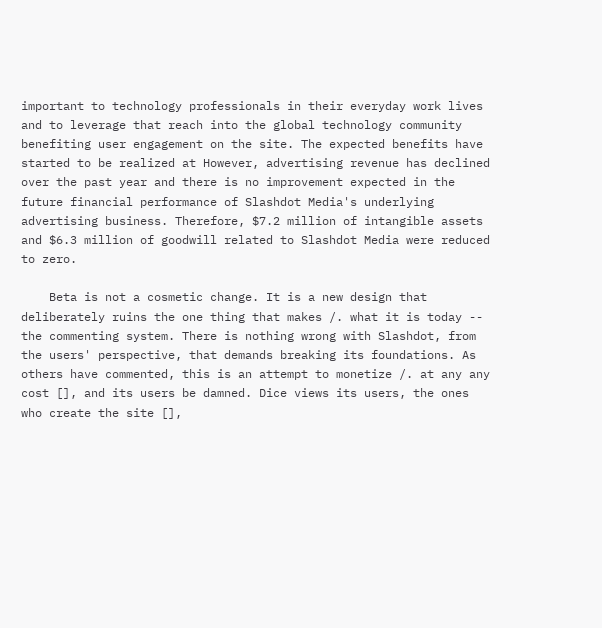important to technology professionals in their everyday work lives and to leverage that reach into the global technology community benefiting user engagement on the site. The expected benefits have started to be realized at However, advertising revenue has declined over the past year and there is no improvement expected in the future financial performance of Slashdot Media's underlying advertising business. Therefore, $7.2 million of intangible assets and $6.3 million of goodwill related to Slashdot Media were reduced to zero.

    Beta is not a cosmetic change. It is a new design that deliberately ruins the one thing that makes /. what it is today -- the commenting system. There is nothing wrong with Slashdot, from the users' perspective, that demands breaking its foundations. As others have commented, this is an attempt to monetize /. at any any cost [], and its users be damned. Dice views its users, the ones who create the site [],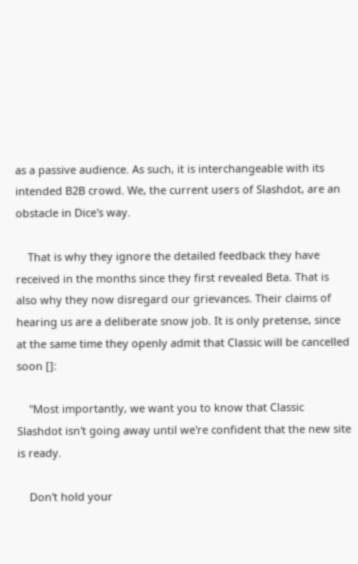as a passive audience. As such, it is interchangeable with its intended B2B crowd. We, the current users of Slashdot, are an obstacle in Dice's way.

    That is why they ignore the detailed feedback they have received in the months since they first revealed Beta. That is also why they now disregard our grievances. Their claims of hearing us are a deliberate snow job. It is only pretense, since at the same time they openly admit that Classic will be cancelled soon []:

    "Most importantly, we want you to know that Classic Slashdot isn't going away until we're confident that the new site is ready.

    Don't hold your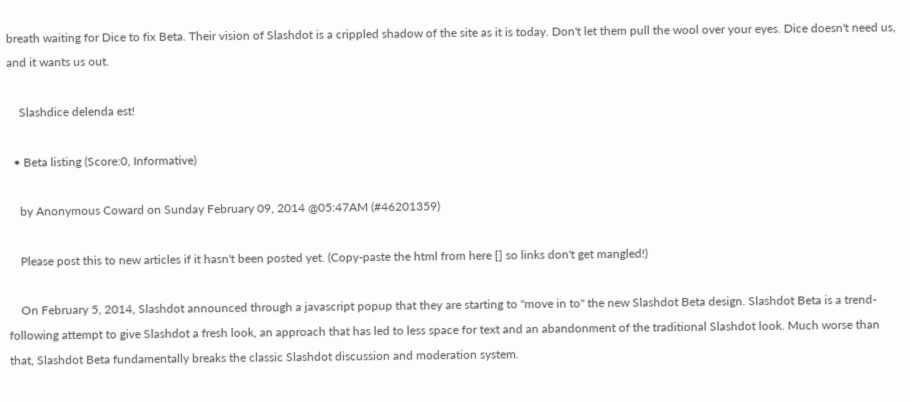breath waiting for Dice to fix Beta. Their vision of Slashdot is a crippled shadow of the site as it is today. Don't let them pull the wool over your eyes. Dice doesn't need us, and it wants us out.

    Slashdice delenda est!

  • Beta listing (Score:0, Informative)

    by Anonymous Coward on Sunday February 09, 2014 @05:47AM (#46201359)

    Please post this to new articles if it hasn't been posted yet. (Copy-paste the html from here [] so links don't get mangled!)

    On February 5, 2014, Slashdot announced through a javascript popup that they are starting to "move in to" the new Slashdot Beta design. Slashdot Beta is a trend-following attempt to give Slashdot a fresh look, an approach that has led to less space for text and an abandonment of the traditional Slashdot look. Much worse than that, Slashdot Beta fundamentally breaks the classic Slashdot discussion and moderation system.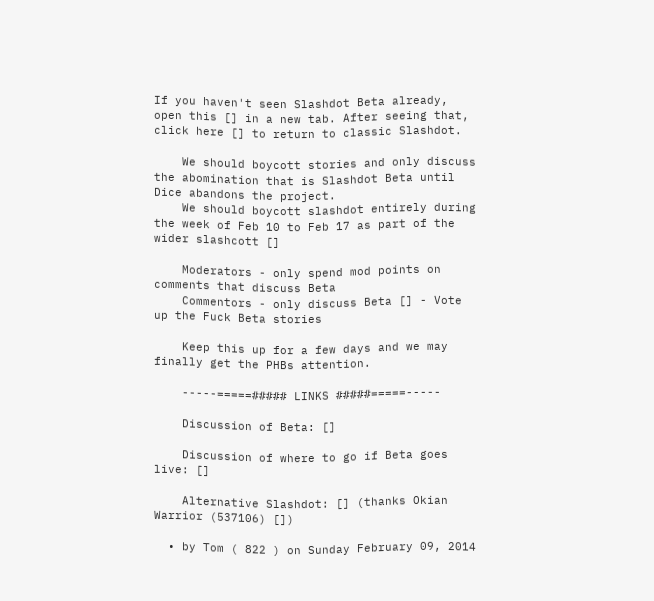If you haven't seen Slashdot Beta already, open this [] in a new tab. After seeing that, click here [] to return to classic Slashdot.

    We should boycott stories and only discuss the abomination that is Slashdot Beta until Dice abandons the project.
    We should boycott slashdot entirely during the week of Feb 10 to Feb 17 as part of the wider slashcott []

    Moderators - only spend mod points on comments that discuss Beta
    Commentors - only discuss Beta [] - Vote up the Fuck Beta stories

    Keep this up for a few days and we may finally get the PHBs attention.

    -----=====##### LINKS #####=====-----

    Discussion of Beta: []

    Discussion of where to go if Beta goes live: []

    Alternative Slashdot: [] (thanks Okian Warrior (537106) [])

  • by Tom ( 822 ) on Sunday February 09, 2014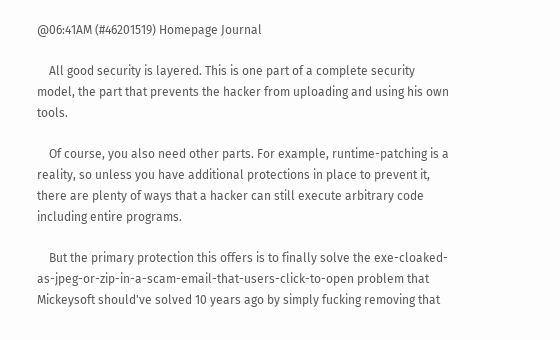@06:41AM (#46201519) Homepage Journal

    All good security is layered. This is one part of a complete security model, the part that prevents the hacker from uploading and using his own tools.

    Of course, you also need other parts. For example, runtime-patching is a reality, so unless you have additional protections in place to prevent it, there are plenty of ways that a hacker can still execute arbitrary code including entire programs.

    But the primary protection this offers is to finally solve the exe-cloaked-as-jpeg-or-zip-in-a-scam-email-that-users-click-to-open problem that Mickeysoft should've solved 10 years ago by simply fucking removing that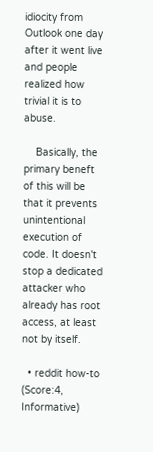idiocity from Outlook one day after it went live and people realized how trivial it is to abuse.

    Basically, the primary beneft of this will be that it prevents unintentional execution of code. It doesn't stop a dedicated attacker who already has root access, at least not by itself.

  • reddit how-to (Score:4, Informative)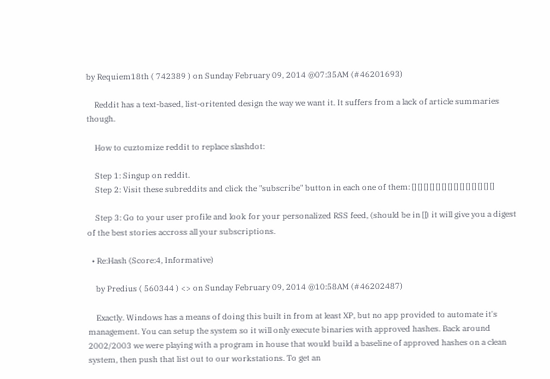by Requiem18th ( 742389 ) on Sunday February 09, 2014 @07:35AM (#46201693)

    Reddit has a text-based, list-oritented design the way we want it. It suffers from a lack of article summaries though.

    How to cuztomize reddit to replace slashdot:

    Step 1: Singup on reddit.
    Step 2: Visit these subreddits and click the "subscribe" button in each one of them: [] [] [] [] [] [] [] [] [] [] [] [] [] []

    Step 3: Go to your user profile and look for your personalized RSS feed, (should be in []) it will give you a digest of the best stories accross all your subscriptions.

  • Re:Hash (Score:4, Informative)

    by Predius ( 560344 ) <> on Sunday February 09, 2014 @10:58AM (#46202487)

    Exactly. Windows has a means of doing this built in from at least XP, but no app provided to automate it's management. You can setup the system so it will only execute binaries with approved hashes. Back around 2002/2003 we were playing with a program in house that would build a baseline of approved hashes on a clean system, then push that list out to our workstations. To get an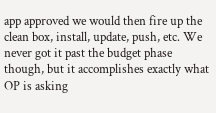app approved we would then fire up the clean box, install, update, push, etc. We never got it past the budget phase though, but it accomplishes exactly what OP is asking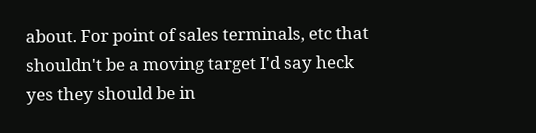about. For point of sales terminals, etc that shouldn't be a moving target I'd say heck yes they should be in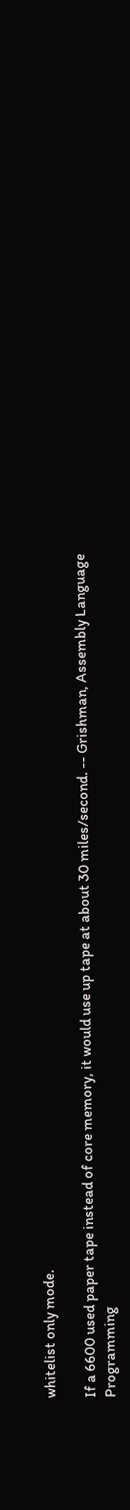whitelist only mode.

If a 6600 used paper tape instead of core memory, it would use up tape at about 30 miles/second. -- Grishman, Assembly Language Programming